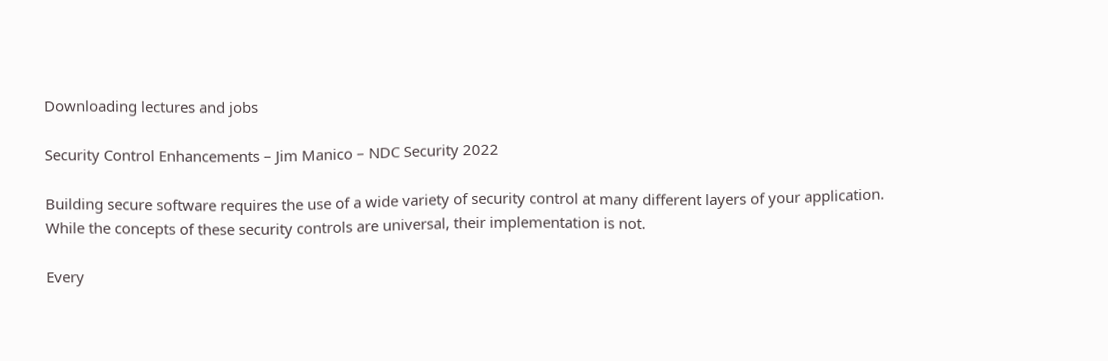Downloading lectures and jobs

Security Control Enhancements – Jim Manico – NDC Security 2022

Building secure software requires the use of a wide variety of security control at many different layers of your application. While the concepts of these security controls are universal, their implementation is not.

Every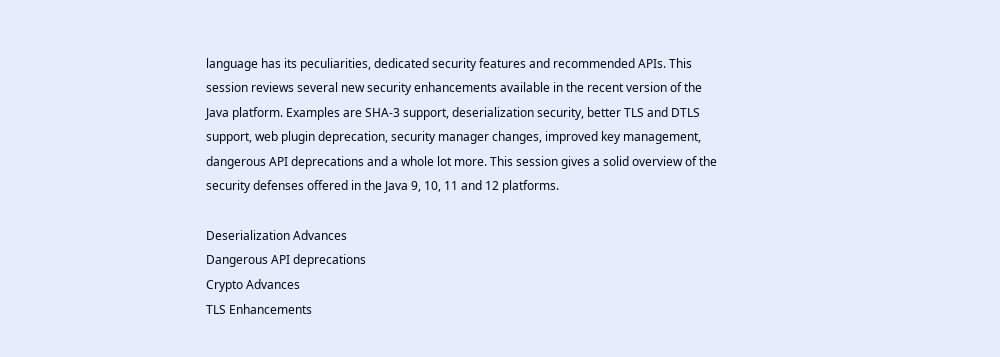language has its peculiarities, dedicated security features and recommended APIs. This session reviews several new security enhancements available in the recent version of the Java platform. Examples are SHA-3 support, deserialization security, better TLS and DTLS support, web plugin deprecation, security manager changes, improved key management, dangerous API deprecations and a whole lot more. This session gives a solid overview of the security defenses offered in the Java 9, 10, 11 and 12 platforms.

Deserialization Advances
Dangerous API deprecations
Crypto Advances
TLS Enhancements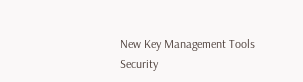New Key Management Tools
Security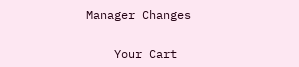Manager Changes


    Your Cart